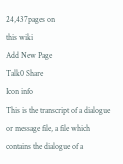24,437pages on
this wiki
Add New Page
Talk0 Share
Icon info
This is the transcript of a dialogue or message file, a file which contains the dialogue of a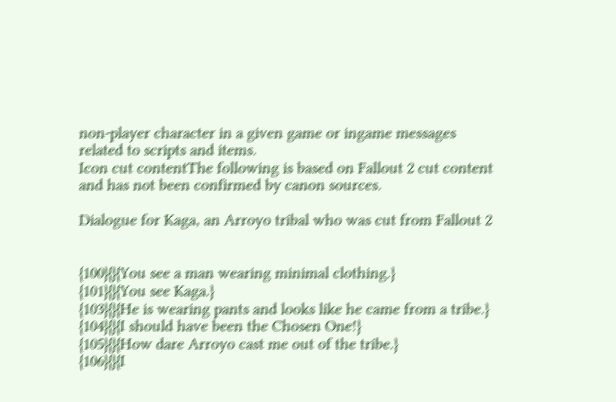non-player character in a given game or ingame messages related to scripts and items.
Icon cut contentThe following is based on Fallout 2 cut content and has not been confirmed by canon sources.

Dialogue for Kaga, an Arroyo tribal who was cut from Fallout 2


{100}{}{You see a man wearing minimal clothing.}
{101}{}{You see Kaga.}
{103}{}{He is wearing pants and looks like he came from a tribe.}
{104}{}{I should have been the Chosen One!}
{105}{}{How dare Arroyo cast me out of the tribe.}
{106}{}{I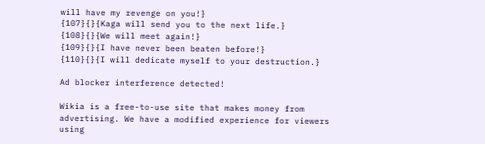will have my revenge on you!}
{107}{}{Kaga will send you to the next life.}
{108}{}{We will meet again!}
{109}{}{I have never been beaten before!}
{110}{}{I will dedicate myself to your destruction.}

Ad blocker interference detected!

Wikia is a free-to-use site that makes money from advertising. We have a modified experience for viewers using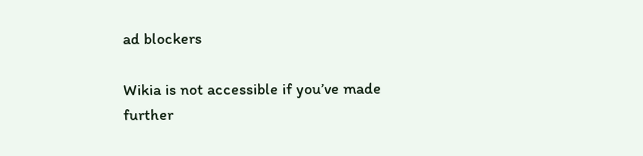ad blockers

Wikia is not accessible if you’ve made further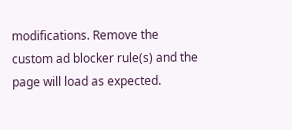modifications. Remove the custom ad blocker rule(s) and the page will load as expected.